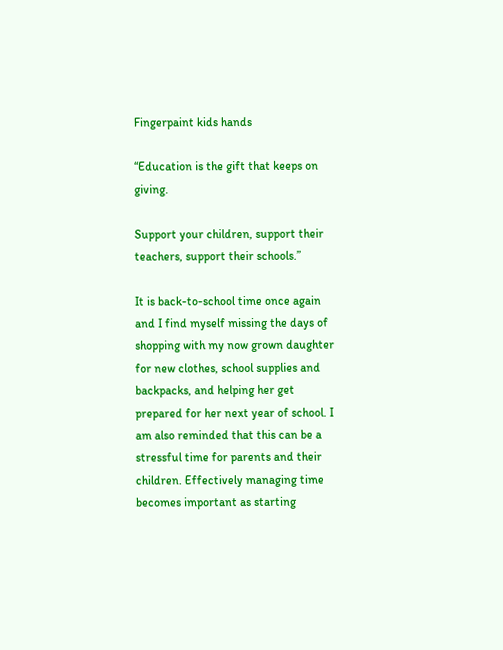Fingerpaint kids hands

“Education is the gift that keeps on giving.

Support your children, support their teachers, support their schools.”

It is back-to-school time once again and I find myself missing the days of shopping with my now grown daughter for new clothes, school supplies and backpacks, and helping her get prepared for her next year of school. I am also reminded that this can be a stressful time for parents and their children. Effectively managing time becomes important as starting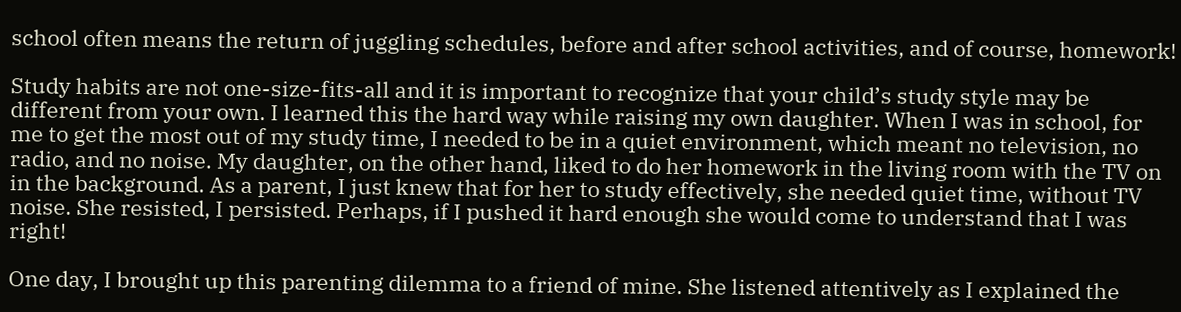school often means the return of juggling schedules, before and after school activities, and of course, homework!

Study habits are not one-size-fits-all and it is important to recognize that your child’s study style may be different from your own. I learned this the hard way while raising my own daughter. When I was in school, for me to get the most out of my study time, I needed to be in a quiet environment, which meant no television, no radio, and no noise. My daughter, on the other hand, liked to do her homework in the living room with the TV on in the background. As a parent, I just knew that for her to study effectively, she needed quiet time, without TV noise. She resisted, I persisted. Perhaps, if I pushed it hard enough she would come to understand that I was right!

One day, I brought up this parenting dilemma to a friend of mine. She listened attentively as I explained the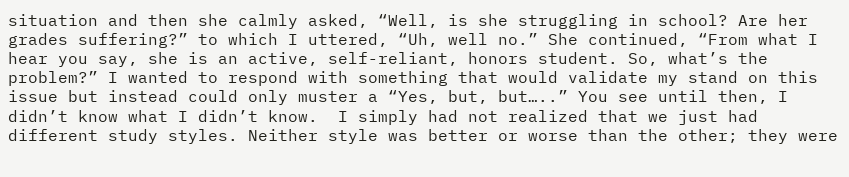situation and then she calmly asked, “Well, is she struggling in school? Are her grades suffering?” to which I uttered, “Uh, well no.” She continued, “From what I hear you say, she is an active, self-reliant, honors student. So, what’s the problem?” I wanted to respond with something that would validate my stand on this issue but instead could only muster a “Yes, but, but…..” You see until then, I didn’t know what I didn’t know.  I simply had not realized that we just had different study styles. Neither style was better or worse than the other; they were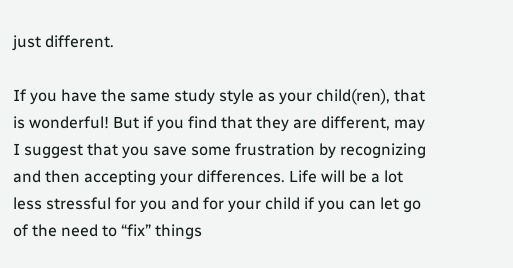just different.

If you have the same study style as your child(ren), that is wonderful! But if you find that they are different, may I suggest that you save some frustration by recognizing and then accepting your differences. Life will be a lot less stressful for you and for your child if you can let go of the need to “fix” things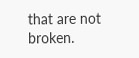that are not broken.